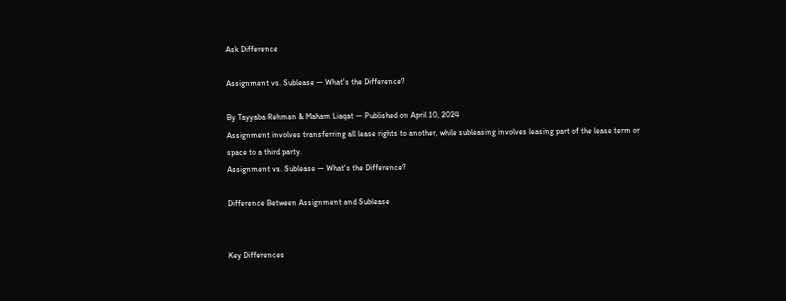Ask Difference

Assignment vs. Sublease — What's the Difference?

By Tayyaba Rehman & Maham Liaqat — Published on April 10, 2024
Assignment involves transferring all lease rights to another, while subleasing involves leasing part of the lease term or space to a third party.
Assignment vs. Sublease — What's the Difference?

Difference Between Assignment and Sublease


Key Differences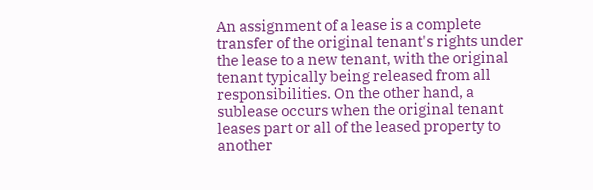An assignment of a lease is a complete transfer of the original tenant's rights under the lease to a new tenant, with the original tenant typically being released from all responsibilities. On the other hand, a sublease occurs when the original tenant leases part or all of the leased property to another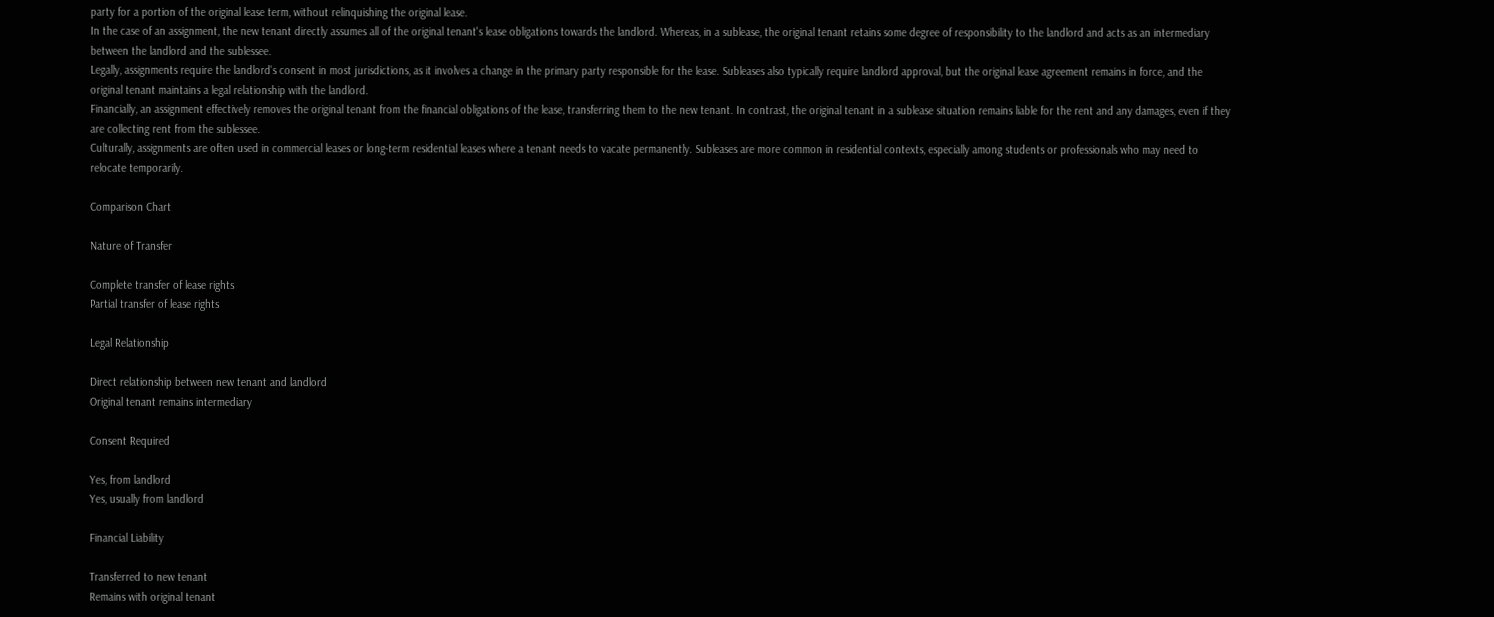party for a portion of the original lease term, without relinquishing the original lease.
In the case of an assignment, the new tenant directly assumes all of the original tenant's lease obligations towards the landlord. Whereas, in a sublease, the original tenant retains some degree of responsibility to the landlord and acts as an intermediary between the landlord and the sublessee.
Legally, assignments require the landlord's consent in most jurisdictions, as it involves a change in the primary party responsible for the lease. Subleases also typically require landlord approval, but the original lease agreement remains in force, and the original tenant maintains a legal relationship with the landlord.
Financially, an assignment effectively removes the original tenant from the financial obligations of the lease, transferring them to the new tenant. In contrast, the original tenant in a sublease situation remains liable for the rent and any damages, even if they are collecting rent from the sublessee.
Culturally, assignments are often used in commercial leases or long-term residential leases where a tenant needs to vacate permanently. Subleases are more common in residential contexts, especially among students or professionals who may need to relocate temporarily.

Comparison Chart

Nature of Transfer

Complete transfer of lease rights
Partial transfer of lease rights

Legal Relationship

Direct relationship between new tenant and landlord
Original tenant remains intermediary

Consent Required

Yes, from landlord
Yes, usually from landlord

Financial Liability

Transferred to new tenant
Remains with original tenant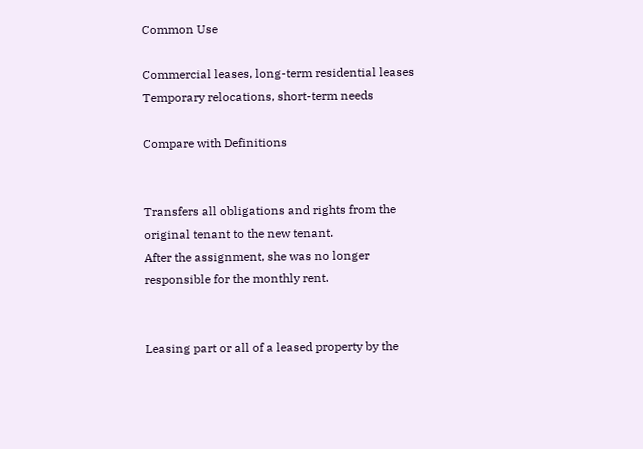Common Use

Commercial leases, long-term residential leases
Temporary relocations, short-term needs

Compare with Definitions


Transfers all obligations and rights from the original tenant to the new tenant.
After the assignment, she was no longer responsible for the monthly rent.


Leasing part or all of a leased property by the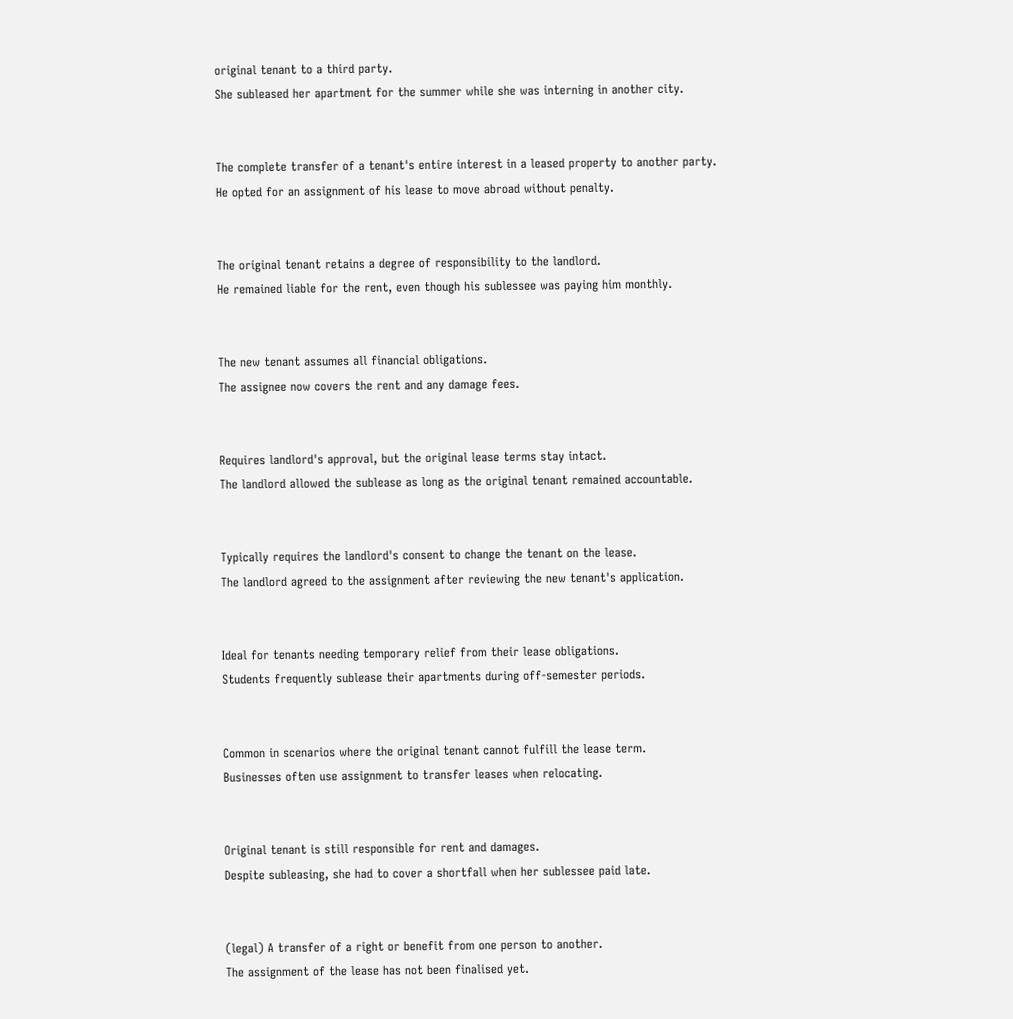original tenant to a third party.
She subleased her apartment for the summer while she was interning in another city.


The complete transfer of a tenant's entire interest in a leased property to another party.
He opted for an assignment of his lease to move abroad without penalty.


The original tenant retains a degree of responsibility to the landlord.
He remained liable for the rent, even though his sublessee was paying him monthly.


The new tenant assumes all financial obligations.
The assignee now covers the rent and any damage fees.


Requires landlord's approval, but the original lease terms stay intact.
The landlord allowed the sublease as long as the original tenant remained accountable.


Typically requires the landlord's consent to change the tenant on the lease.
The landlord agreed to the assignment after reviewing the new tenant's application.


Ideal for tenants needing temporary relief from their lease obligations.
Students frequently sublease their apartments during off-semester periods.


Common in scenarios where the original tenant cannot fulfill the lease term.
Businesses often use assignment to transfer leases when relocating.


Original tenant is still responsible for rent and damages.
Despite subleasing, she had to cover a shortfall when her sublessee paid late.


(legal) A transfer of a right or benefit from one person to another.
The assignment of the lease has not been finalised yet.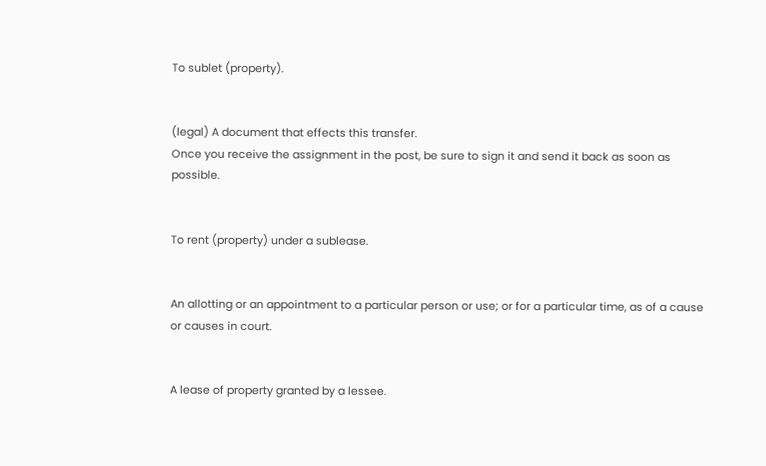To sublet (property).


(legal) A document that effects this transfer.
Once you receive the assignment in the post, be sure to sign it and send it back as soon as possible.


To rent (property) under a sublease.


An allotting or an appointment to a particular person or use; or for a particular time, as of a cause or causes in court.


A lease of property granted by a lessee.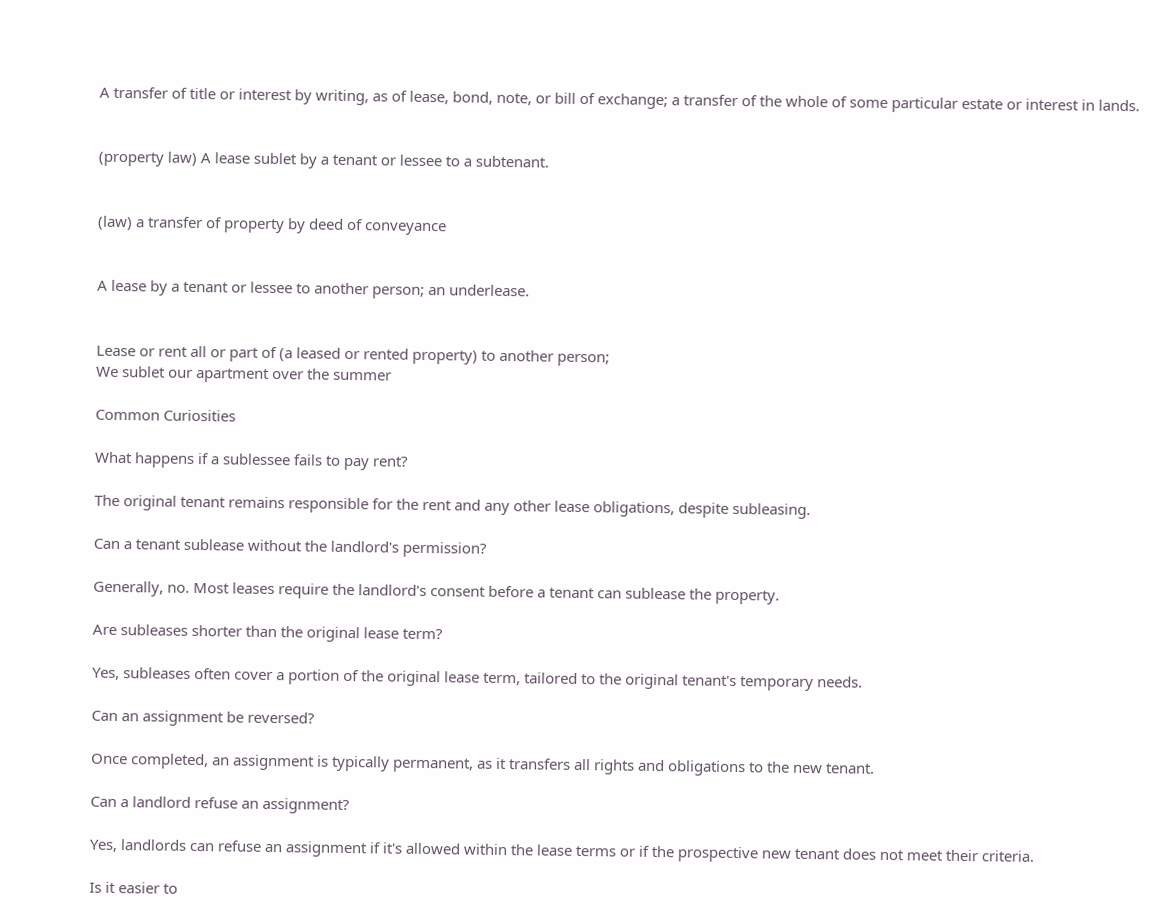A transfer of title or interest by writing, as of lease, bond, note, or bill of exchange; a transfer of the whole of some particular estate or interest in lands.


(property law) A lease sublet by a tenant or lessee to a subtenant.


(law) a transfer of property by deed of conveyance


A lease by a tenant or lessee to another person; an underlease.


Lease or rent all or part of (a leased or rented property) to another person;
We sublet our apartment over the summer

Common Curiosities

What happens if a sublessee fails to pay rent?

The original tenant remains responsible for the rent and any other lease obligations, despite subleasing.

Can a tenant sublease without the landlord's permission?

Generally, no. Most leases require the landlord's consent before a tenant can sublease the property.

Are subleases shorter than the original lease term?

Yes, subleases often cover a portion of the original lease term, tailored to the original tenant's temporary needs.

Can an assignment be reversed?

Once completed, an assignment is typically permanent, as it transfers all rights and obligations to the new tenant.

Can a landlord refuse an assignment?

Yes, landlords can refuse an assignment if it's allowed within the lease terms or if the prospective new tenant does not meet their criteria.

Is it easier to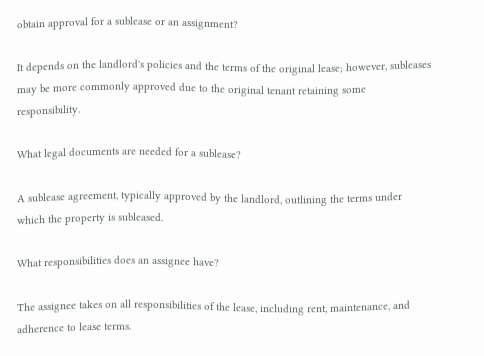obtain approval for a sublease or an assignment?

It depends on the landlord's policies and the terms of the original lease; however, subleases may be more commonly approved due to the original tenant retaining some responsibility.

What legal documents are needed for a sublease?

A sublease agreement, typically approved by the landlord, outlining the terms under which the property is subleased.

What responsibilities does an assignee have?

The assignee takes on all responsibilities of the lease, including rent, maintenance, and adherence to lease terms.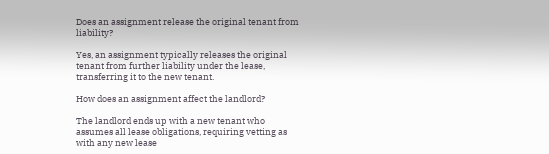Does an assignment release the original tenant from liability?

Yes, an assignment typically releases the original tenant from further liability under the lease, transferring it to the new tenant.

How does an assignment affect the landlord?

The landlord ends up with a new tenant who assumes all lease obligations, requiring vetting as with any new lease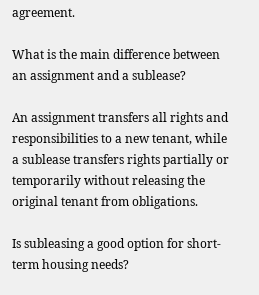agreement.

What is the main difference between an assignment and a sublease?

An assignment transfers all rights and responsibilities to a new tenant, while a sublease transfers rights partially or temporarily without releasing the original tenant from obligations.

Is subleasing a good option for short-term housing needs?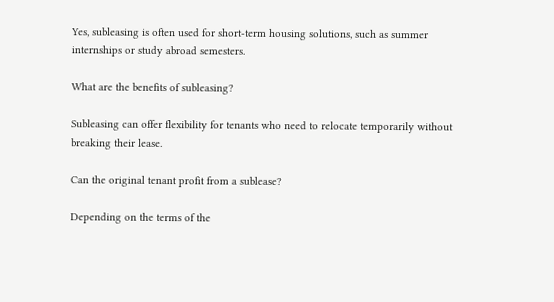Yes, subleasing is often used for short-term housing solutions, such as summer internships or study abroad semesters.

What are the benefits of subleasing?

Subleasing can offer flexibility for tenants who need to relocate temporarily without breaking their lease.

Can the original tenant profit from a sublease?

Depending on the terms of the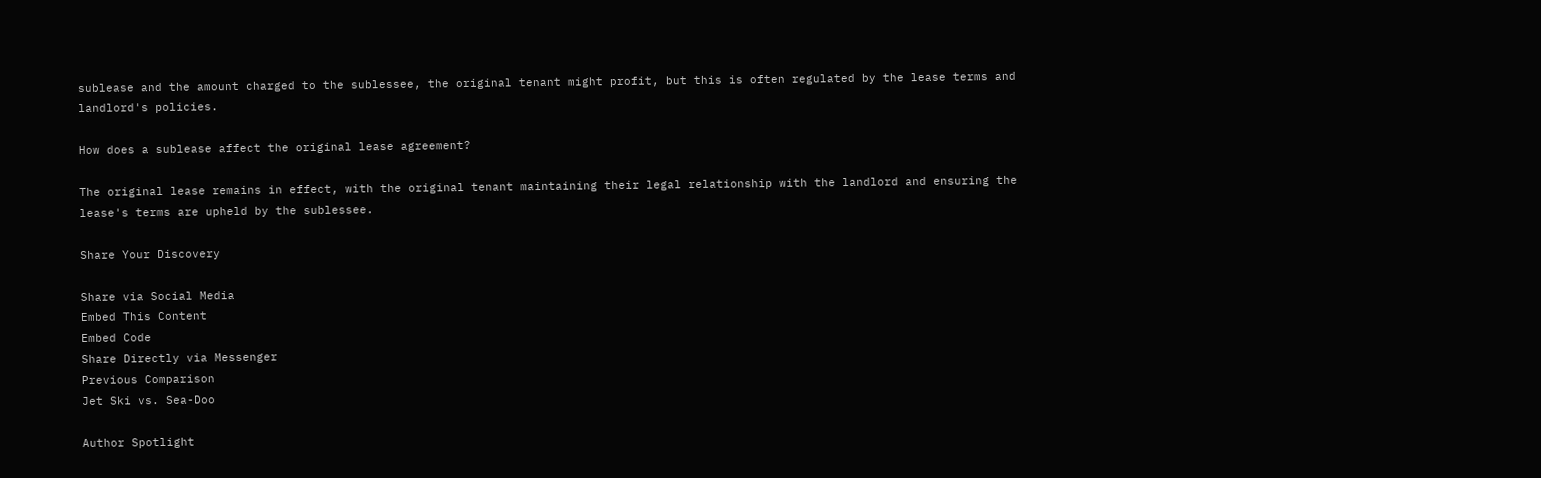sublease and the amount charged to the sublessee, the original tenant might profit, but this is often regulated by the lease terms and landlord's policies.

How does a sublease affect the original lease agreement?

The original lease remains in effect, with the original tenant maintaining their legal relationship with the landlord and ensuring the lease's terms are upheld by the sublessee.

Share Your Discovery

Share via Social Media
Embed This Content
Embed Code
Share Directly via Messenger
Previous Comparison
Jet Ski vs. Sea-Doo

Author Spotlight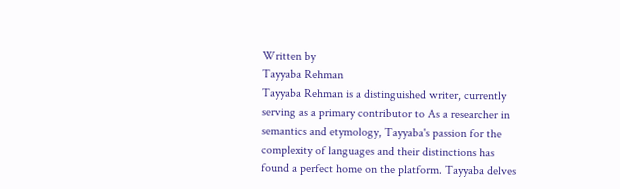Written by
Tayyaba Rehman
Tayyaba Rehman is a distinguished writer, currently serving as a primary contributor to As a researcher in semantics and etymology, Tayyaba's passion for the complexity of languages and their distinctions has found a perfect home on the platform. Tayyaba delves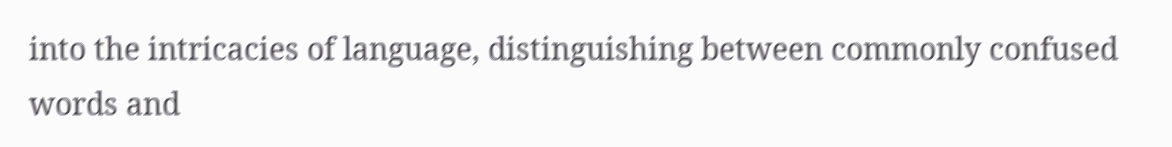into the intricacies of language, distinguishing between commonly confused words and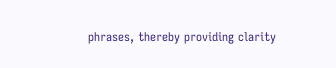phrases, thereby providing clarity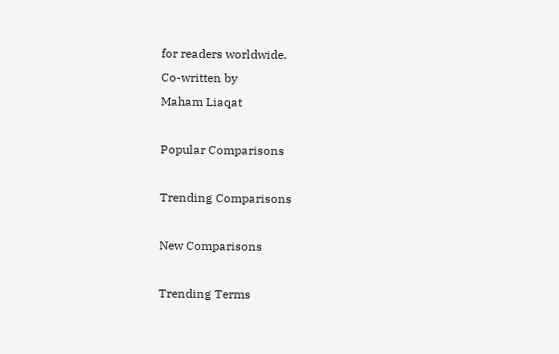for readers worldwide.
Co-written by
Maham Liaqat

Popular Comparisons

Trending Comparisons

New Comparisons

Trending Terms